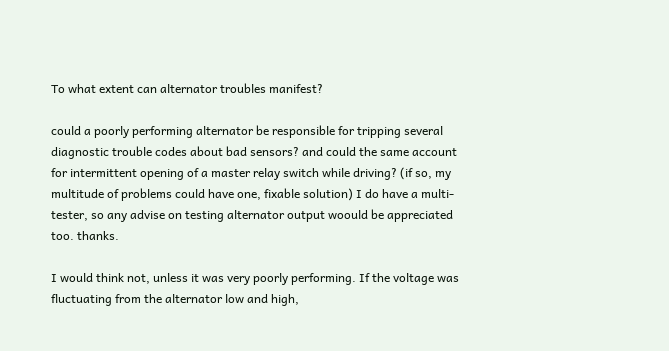To what extent can alternator troubles manifest?

could a poorly performing alternator be responsible for tripping several diagnostic trouble codes about bad sensors? and could the same account for intermittent opening of a master relay switch while driving? (if so, my multitude of problems could have one, fixable solution) I do have a multi-tester, so any advise on testing alternator output woould be appreciated too. thanks.

I would think not, unless it was very poorly performing. If the voltage was fluctuating from the alternator low and high,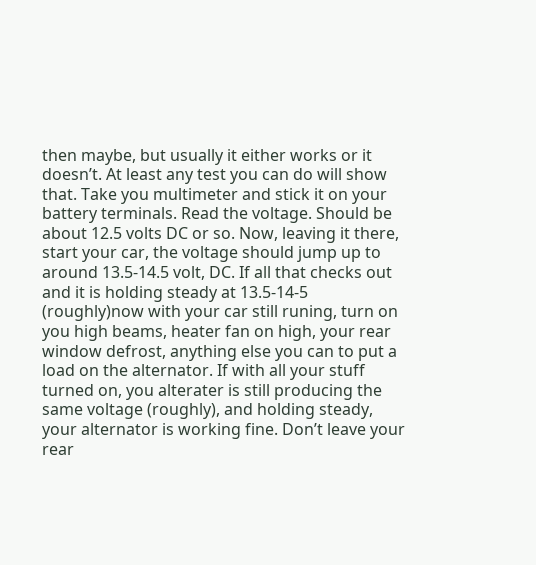then maybe, but usually it either works or it doesn’t. At least any test you can do will show that. Take you multimeter and stick it on your battery terminals. Read the voltage. Should be about 12.5 volts DC or so. Now, leaving it there, start your car, the voltage should jump up to around 13.5-14.5 volt, DC. If all that checks out and it is holding steady at 13.5-14-5 (roughly)now with your car still runing, turn on you high beams, heater fan on high, your rear window defrost, anything else you can to put a load on the alternator. If with all your stuff turned on, you alterater is still producing the same voltage (roughly), and holding steady, your alternator is working fine. Don’t leave your rear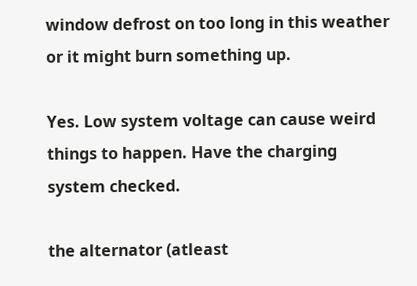window defrost on too long in this weather or it might burn something up.

Yes. Low system voltage can cause weird things to happen. Have the charging system checked.

the alternator (atleast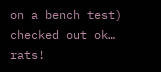on a bench test) checked out ok… rats!